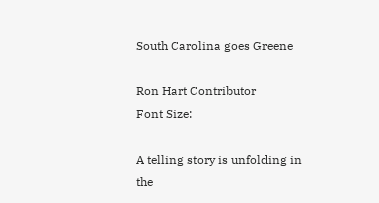South Carolina goes Greene

Ron Hart Contributor
Font Size:

A telling story is unfolding in the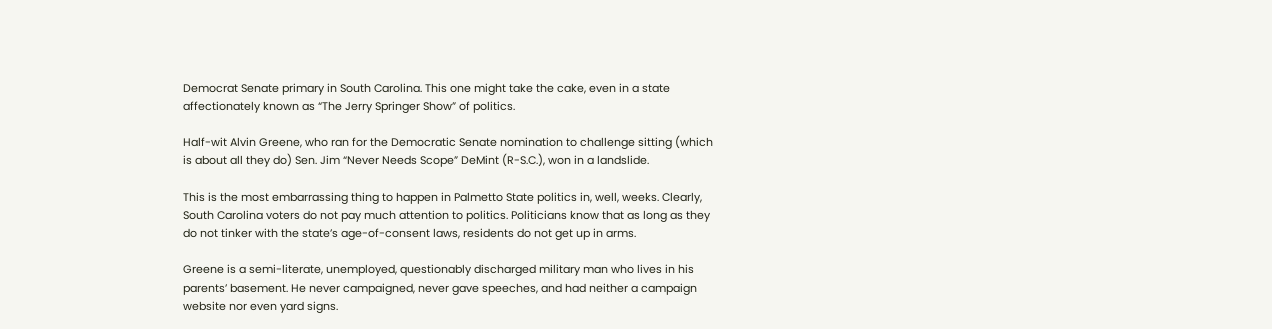Democrat Senate primary in South Carolina. This one might take the cake, even in a state affectionately known as “The Jerry Springer Show” of politics.

Half-wit Alvin Greene, who ran for the Democratic Senate nomination to challenge sitting (which is about all they do) Sen. Jim “Never Needs Scope” DeMint (R-S.C.), won in a landslide.

This is the most embarrassing thing to happen in Palmetto State politics in, well, weeks. Clearly, South Carolina voters do not pay much attention to politics. Politicians know that as long as they do not tinker with the state’s age-of-consent laws, residents do not get up in arms.

Greene is a semi-literate, unemployed, questionably discharged military man who lives in his parents’ basement. He never campaigned, never gave speeches, and had neither a campaign website nor even yard signs.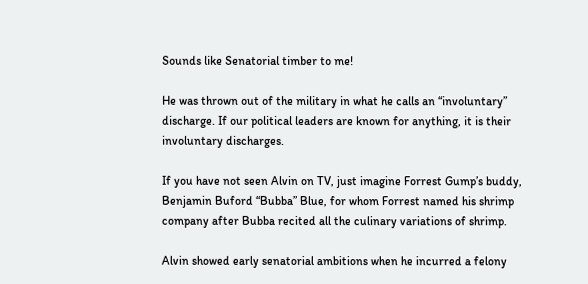Sounds like Senatorial timber to me!

He was thrown out of the military in what he calls an “involuntary” discharge. If our political leaders are known for anything, it is their involuntary discharges.

If you have not seen Alvin on TV, just imagine Forrest Gump’s buddy, Benjamin Buford “Bubba” Blue, for whom Forrest named his shrimp company after Bubba recited all the culinary variations of shrimp.

Alvin showed early senatorial ambitions when he incurred a felony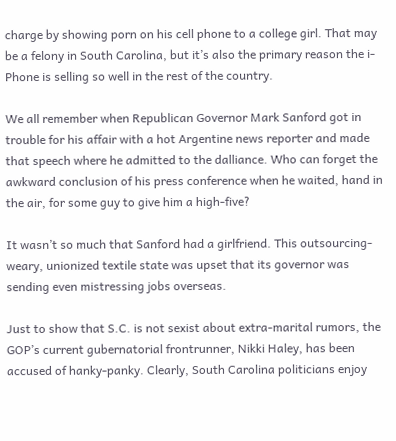charge by showing porn on his cell phone to a college girl. That may be a felony in South Carolina, but it’s also the primary reason the i-Phone is selling so well in the rest of the country.

We all remember when Republican Governor Mark Sanford got in trouble for his affair with a hot Argentine news reporter and made that speech where he admitted to the dalliance. Who can forget the awkward conclusion of his press conference when he waited, hand in the air, for some guy to give him a high-five?

It wasn’t so much that Sanford had a girlfriend. This outsourcing-weary, unionized textile state was upset that its governor was sending even mistressing jobs overseas.

Just to show that S.C. is not sexist about extra-marital rumors, the GOP’s current gubernatorial frontrunner, Nikki Haley, has been accused of hanky-panky. Clearly, South Carolina politicians enjoy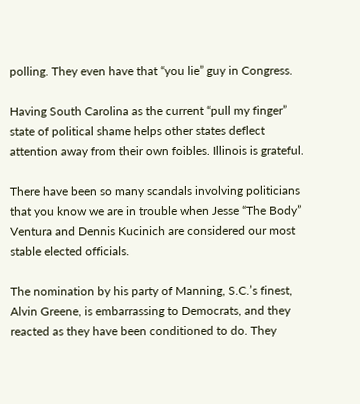polling. They even have that “you lie” guy in Congress.

Having South Carolina as the current “pull my finger” state of political shame helps other states deflect attention away from their own foibles. Illinois is grateful.

There have been so many scandals involving politicians that you know we are in trouble when Jesse “The Body” Ventura and Dennis Kucinich are considered our most stable elected officials.

The nomination by his party of Manning, S.C.’s finest, Alvin Greene, is embarrassing to Democrats, and they reacted as they have been conditioned to do. They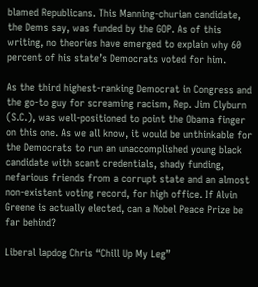blamed Republicans. This Manning-churian candidate, the Dems say, was funded by the GOP. As of this writing, no theories have emerged to explain why 60 percent of his state’s Democrats voted for him.

As the third highest-ranking Democrat in Congress and the go-to guy for screaming racism, Rep. Jim Clyburn (S.C.), was well-positioned to point the Obama finger on this one. As we all know, it would be unthinkable for the Democrats to run an unaccomplished young black candidate with scant credentials, shady funding, nefarious friends from a corrupt state and an almost non-existent voting record, for high office. If Alvin Greene is actually elected, can a Nobel Peace Prize be far behind?

Liberal lapdog Chris “Chill Up My Leg”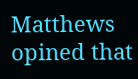Matthews opined that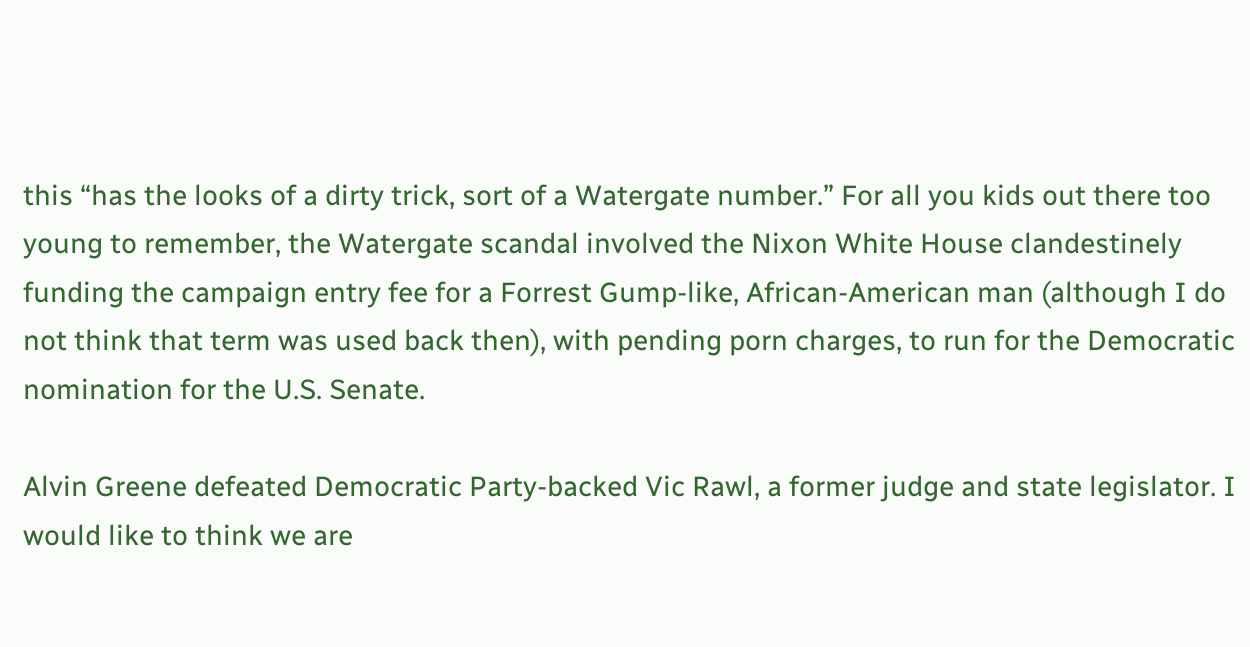this “has the looks of a dirty trick, sort of a Watergate number.” For all you kids out there too young to remember, the Watergate scandal involved the Nixon White House clandestinely funding the campaign entry fee for a Forrest Gump-like, African-American man (although I do not think that term was used back then), with pending porn charges, to run for the Democratic nomination for the U.S. Senate.

Alvin Greene defeated Democratic Party-backed Vic Rawl, a former judge and state legislator. I would like to think we are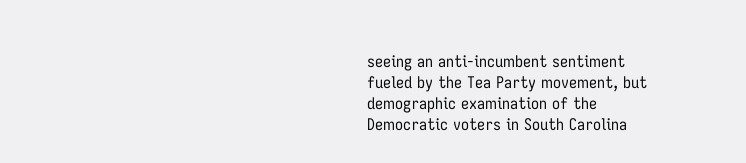seeing an anti-incumbent sentiment fueled by the Tea Party movement, but demographic examination of the Democratic voters in South Carolina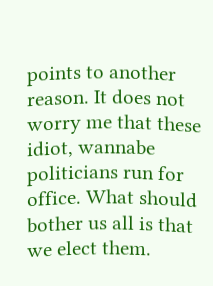points to another reason. It does not worry me that these idiot, wannabe politicians run for office. What should bother us all is that we elect them.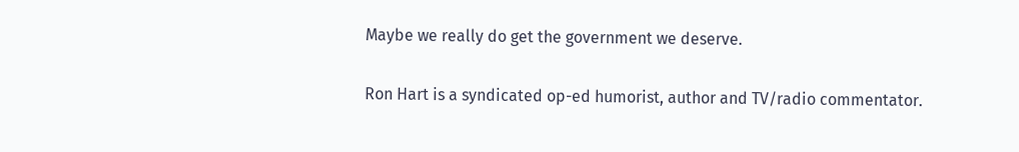Maybe we really do get the government we deserve.

Ron Hart is a syndicated op-ed humorist, author and TV/radio commentator.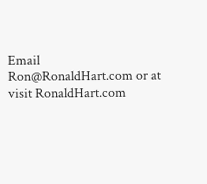Email Ron@RonaldHart.com or at visit RonaldHart.com